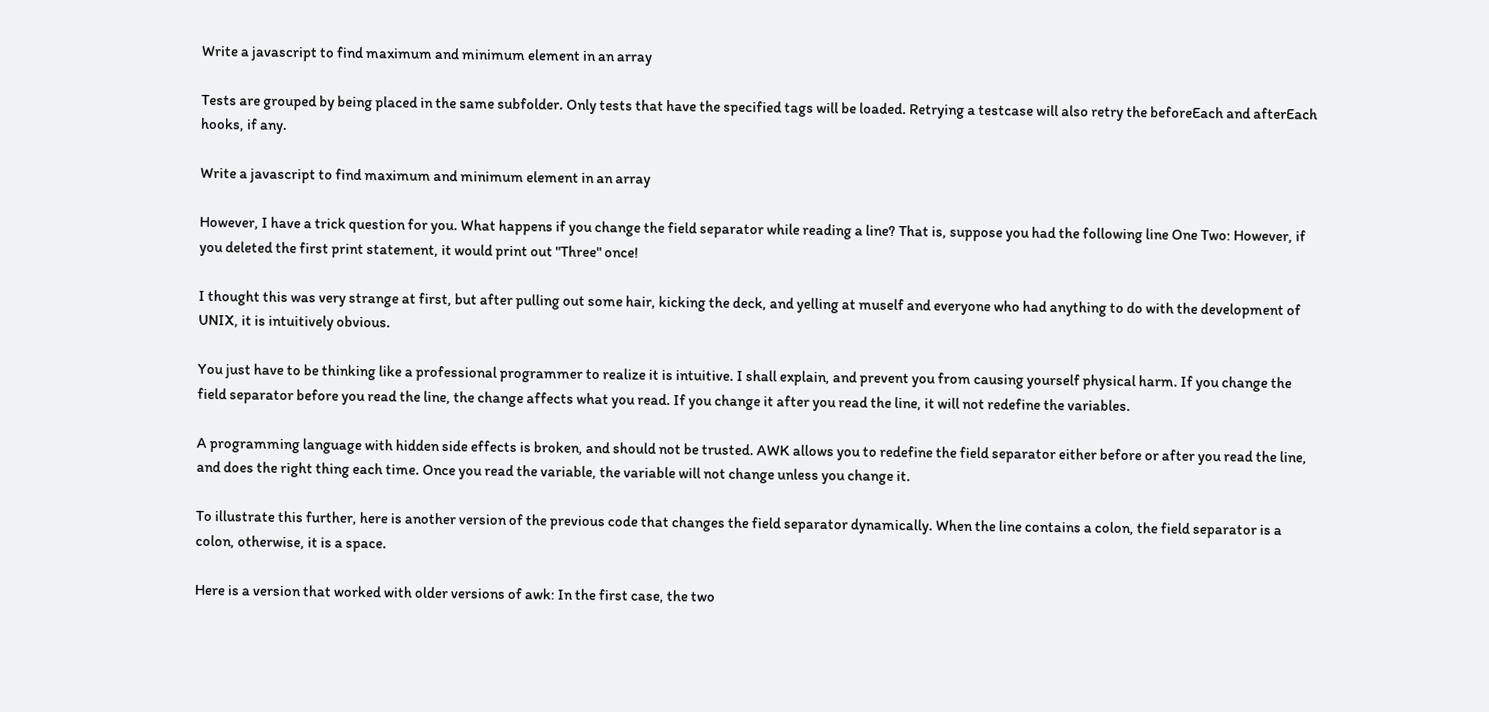Write a javascript to find maximum and minimum element in an array

Tests are grouped by being placed in the same subfolder. Only tests that have the specified tags will be loaded. Retrying a testcase will also retry the beforeEach and afterEach hooks, if any.

Write a javascript to find maximum and minimum element in an array

However, I have a trick question for you. What happens if you change the field separator while reading a line? That is, suppose you had the following line One Two: However, if you deleted the first print statement, it would print out "Three" once!

I thought this was very strange at first, but after pulling out some hair, kicking the deck, and yelling at muself and everyone who had anything to do with the development of UNIX, it is intuitively obvious.

You just have to be thinking like a professional programmer to realize it is intuitive. I shall explain, and prevent you from causing yourself physical harm. If you change the field separator before you read the line, the change affects what you read. If you change it after you read the line, it will not redefine the variables.

A programming language with hidden side effects is broken, and should not be trusted. AWK allows you to redefine the field separator either before or after you read the line, and does the right thing each time. Once you read the variable, the variable will not change unless you change it.

To illustrate this further, here is another version of the previous code that changes the field separator dynamically. When the line contains a colon, the field separator is a colon, otherwise, it is a space.

Here is a version that worked with older versions of awk: In the first case, the two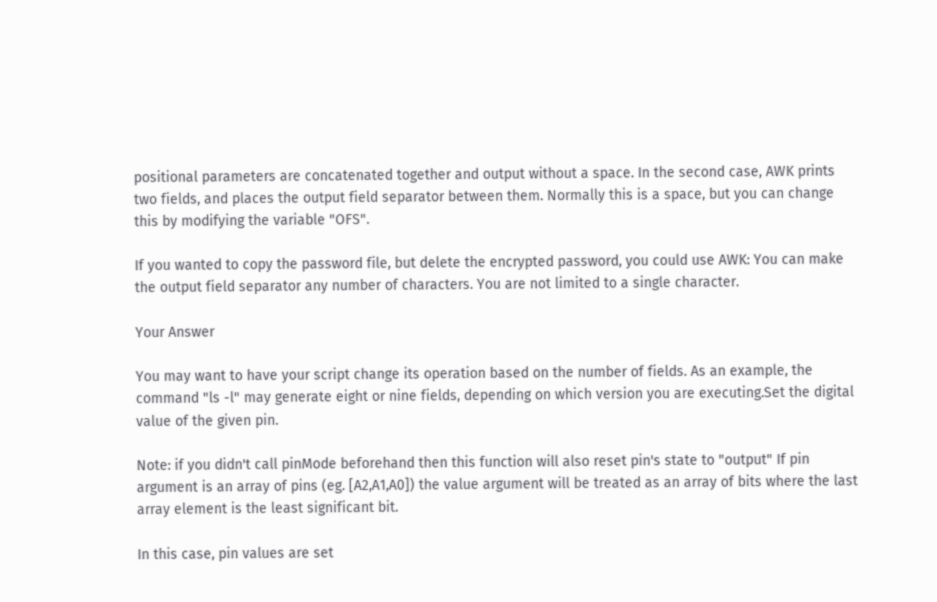positional parameters are concatenated together and output without a space. In the second case, AWK prints two fields, and places the output field separator between them. Normally this is a space, but you can change this by modifying the variable "OFS".

If you wanted to copy the password file, but delete the encrypted password, you could use AWK: You can make the output field separator any number of characters. You are not limited to a single character.

Your Answer

You may want to have your script change its operation based on the number of fields. As an example, the command "ls -l" may generate eight or nine fields, depending on which version you are executing.Set the digital value of the given pin.

Note: if you didn't call pinMode beforehand then this function will also reset pin's state to "output" If pin argument is an array of pins (eg. [A2,A1,A0]) the value argument will be treated as an array of bits where the last array element is the least significant bit.

In this case, pin values are set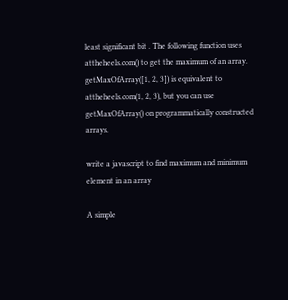least significant bit . The following function uses attheheels.com() to get the maximum of an array. getMaxOfArray([1, 2, 3]) is equivalent to attheheels.com(1, 2, 3), but you can use getMaxOfArray() on programmatically constructed arrays.

write a javascript to find maximum and minimum element in an array

A simple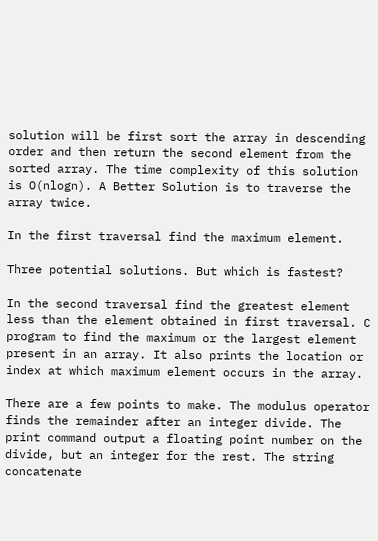solution will be first sort the array in descending order and then return the second element from the sorted array. The time complexity of this solution is O(nlogn). A Better Solution is to traverse the array twice.

In the first traversal find the maximum element.

Three potential solutions. But which is fastest?

In the second traversal find the greatest element less than the element obtained in first traversal. C program to find the maximum or the largest element present in an array. It also prints the location or index at which maximum element occurs in the array.

There are a few points to make. The modulus operator finds the remainder after an integer divide. The print command output a floating point number on the divide, but an integer for the rest. The string concatenate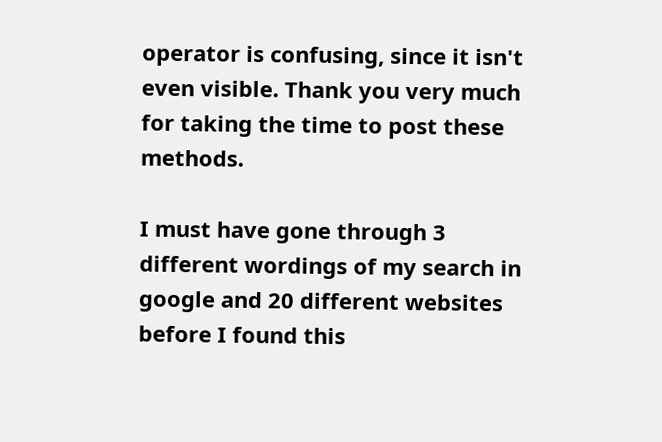operator is confusing, since it isn't even visible. Thank you very much for taking the time to post these methods.

I must have gone through 3 different wordings of my search in google and 20 different websites before I found this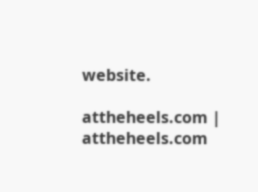website.

attheheels.com | attheheels.com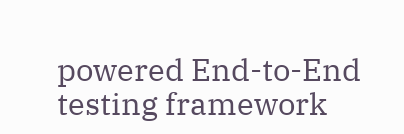powered End-to-End testing framework